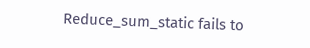Reduce_sum_static fails to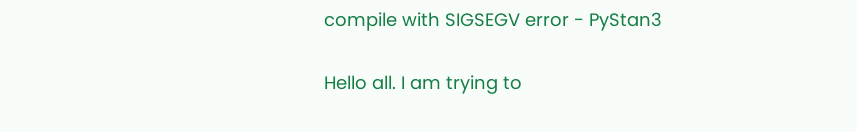compile with SIGSEGV error - PyStan3

Hello all. I am trying to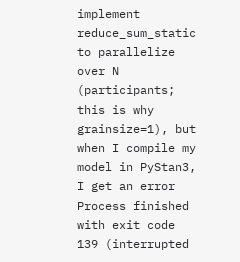implement reduce_sum_static to parallelize over N (participants; this is why grainsize=1), but when I compile my model in PyStan3, I get an error Process finished with exit code 139 (interrupted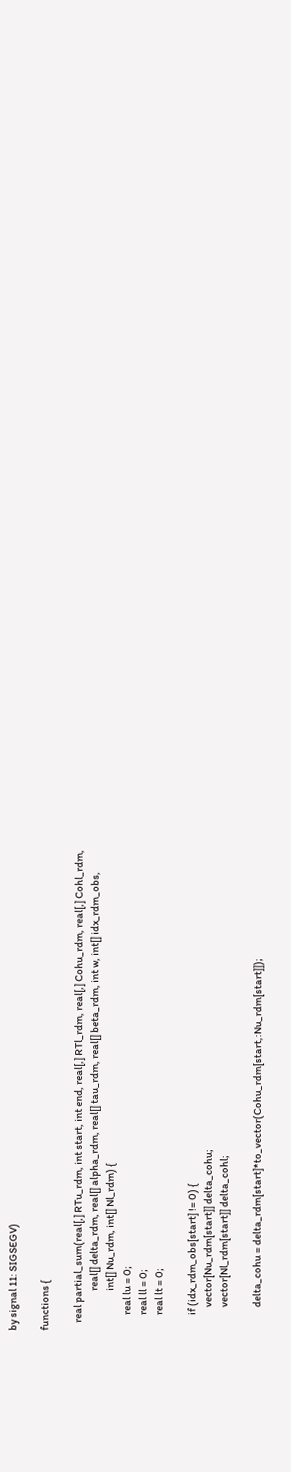by signal 11: SIGSEGV)

functions {

    real partial_sum(real[,] RTu_rdm, int start, int end, real[,] RTl_rdm, real[,] Cohu_rdm, real[,] Cohl_rdm,
                    real[] delta_rdm, real[] alpha_rdm, real[] tau_rdm, real[] beta_rdm, int w, int[] idx_rdm_obs,
                    int[] Nu_rdm, int[] Nl_rdm) {
        real lu = 0;
        real ll = 0;
        real lt = 0;

        if (idx_rdm_obs[start] != 0) {
            vector[Nu_rdm[start]] delta_cohu;
            vector[Nl_rdm[start]] delta_cohl;

            delta_cohu = delta_rdm[start]*to_vector(Cohu_rdm[start,:Nu_rdm[start]]);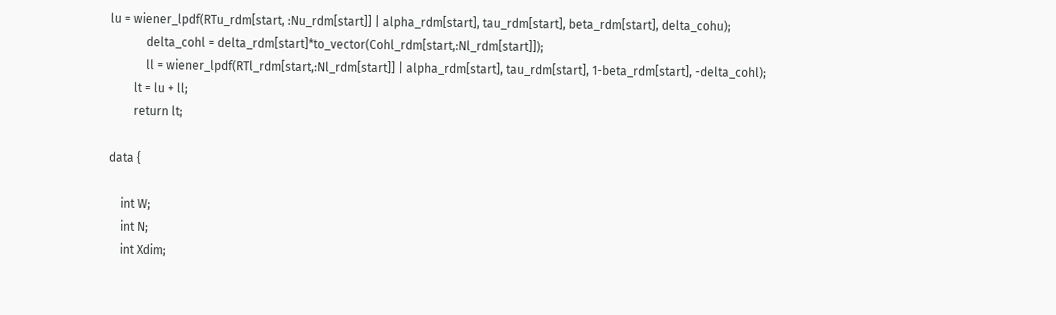lu = wiener_lpdf(RTu_rdm[start, :Nu_rdm[start]] | alpha_rdm[start], tau_rdm[start], beta_rdm[start], delta_cohu);
            delta_cohl = delta_rdm[start]*to_vector(Cohl_rdm[start,:Nl_rdm[start]]);
            ll = wiener_lpdf(RTl_rdm[start,:Nl_rdm[start]] | alpha_rdm[start], tau_rdm[start], 1-beta_rdm[start], -delta_cohl);
        lt = lu + ll;
        return lt;

data {

    int W;
    int N;
    int Xdim;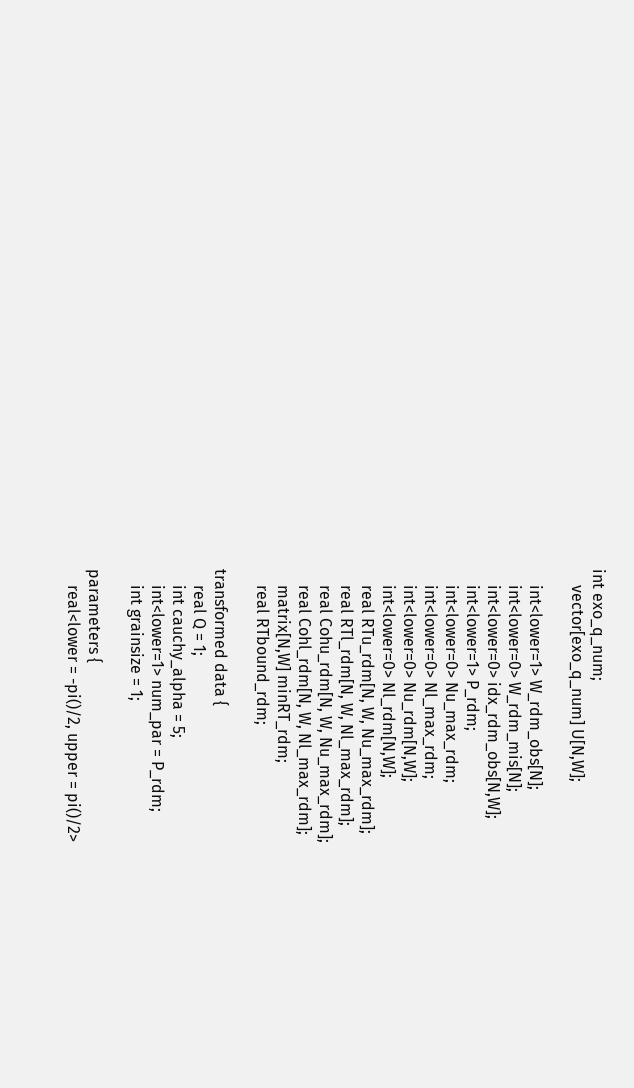int exo_q_num;
    vector[exo_q_num] U[N,W];

    int<lower=1> W_rdm_obs[N];
    int<lower=0> W_rdm_mis[N];
    int<lower=0> idx_rdm_obs[N,W];
    int<lower=1> P_rdm;
    int<lower=0> Nu_max_rdm;
    int<lower=0> Nl_max_rdm;
    int<lower=0> Nu_rdm[N,W];
    int<lower=0> Nl_rdm[N,W];
    real RTu_rdm[N, W, Nu_max_rdm];
    real RTl_rdm[N, W, Nl_max_rdm];
    real Cohu_rdm[N, W, Nu_max_rdm];
    real Cohl_rdm[N, W, Nl_max_rdm];
    matrix[N,W] minRT_rdm;
    real RTbound_rdm;

transformed data {
    real Q = 1;
    int cauchy_alpha = 5;
    int<lower=1> num_par = P_rdm;
    int grainsize = 1;

parameters {
    real<lower = -pi()/2, upper = pi()/2>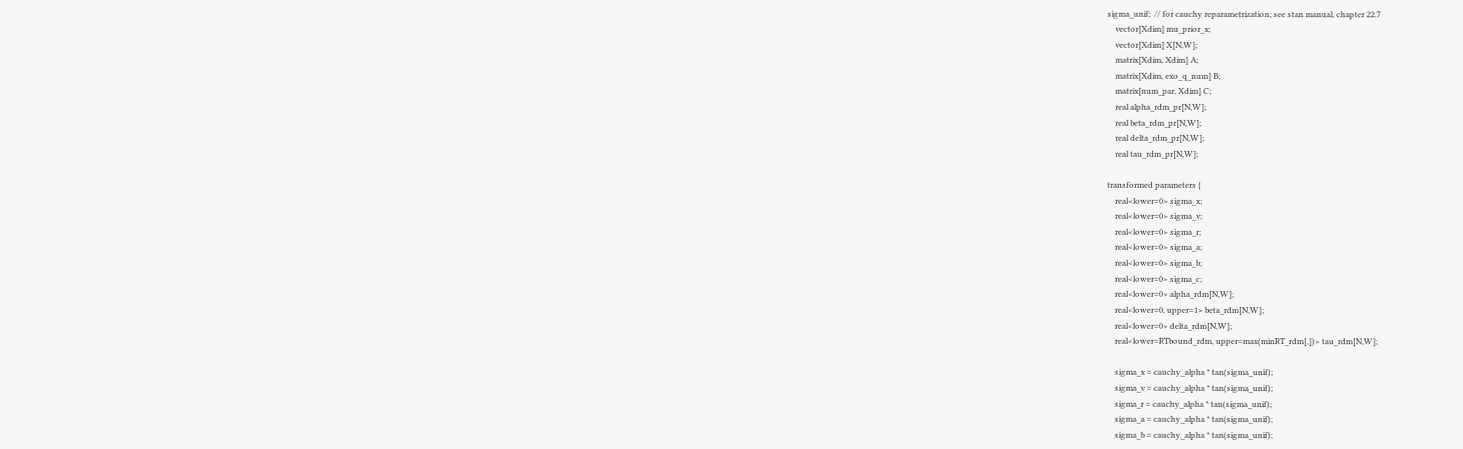sigma_unif;  // for cauchy reparametrization; see stan manual, chapter 22.7
    vector[Xdim] mu_prior_x;
    vector[Xdim] X[N,W];
    matrix[Xdim, Xdim] A;
    matrix[Xdim, exo_q_num] B;
    matrix[num_par, Xdim] C;
    real alpha_rdm_pr[N,W];
    real beta_rdm_pr[N,W];
    real delta_rdm_pr[N,W];
    real tau_rdm_pr[N,W];

transformed parameters {
    real<lower=0> sigma_x;
    real<lower=0> sigma_v;
    real<lower=0> sigma_r;
    real<lower=0> sigma_a;
    real<lower=0> sigma_b;
    real<lower=0> sigma_c;
    real<lower=0> alpha_rdm[N,W];
    real<lower=0, upper=1> beta_rdm[N,W];
    real<lower=0> delta_rdm[N,W];
    real<lower=RTbound_rdm, upper=max(minRT_rdm[,])> tau_rdm[N,W];

    sigma_x = cauchy_alpha * tan(sigma_unif);
    sigma_v = cauchy_alpha * tan(sigma_unif);
    sigma_r = cauchy_alpha * tan(sigma_unif);
    sigma_a = cauchy_alpha * tan(sigma_unif);
    sigma_b = cauchy_alpha * tan(sigma_unif);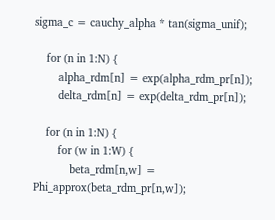sigma_c = cauchy_alpha * tan(sigma_unif);

    for (n in 1:N) {
        alpha_rdm[n] = exp(alpha_rdm_pr[n]);
        delta_rdm[n] = exp(delta_rdm_pr[n]);

    for (n in 1:N) {
        for (w in 1:W) {
            beta_rdm[n,w] = Phi_approx(beta_rdm_pr[n,w]);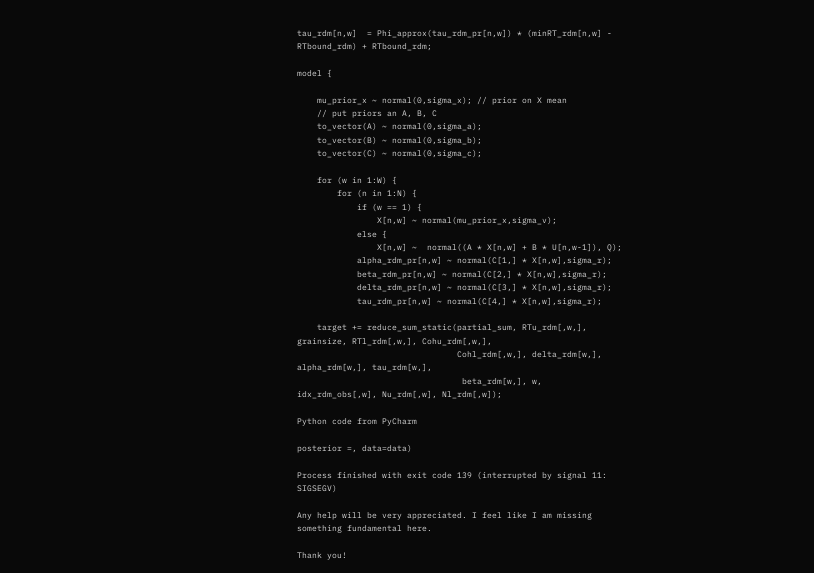tau_rdm[n,w]  = Phi_approx(tau_rdm_pr[n,w]) * (minRT_rdm[n,w] - RTbound_rdm) + RTbound_rdm;

model {

    mu_prior_x ~ normal(0,sigma_x); // prior on X mean
    // put priors an A, B, C
    to_vector(A) ~ normal(0,sigma_a);
    to_vector(B) ~ normal(0,sigma_b);
    to_vector(C) ~ normal(0,sigma_c);

    for (w in 1:W) {
        for (n in 1:N) {
            if (w == 1) {
                X[n,w] ~ normal(mu_prior_x,sigma_v);
            else {
                X[n,w] ~  normal((A * X[n,w] + B * U[n,w-1]), Q);
            alpha_rdm_pr[n,w] ~ normal(C[1,] * X[n,w],sigma_r);
            beta_rdm_pr[n,w] ~ normal(C[2,] * X[n,w],sigma_r);
            delta_rdm_pr[n,w] ~ normal(C[3,] * X[n,w],sigma_r);
            tau_rdm_pr[n,w] ~ normal(C[4,] * X[n,w],sigma_r);

    target += reduce_sum_static(partial_sum, RTu_rdm[,w,], grainsize, RTl_rdm[,w,], Cohu_rdm[,w,],
                                Cohl_rdm[,w,], delta_rdm[w,], alpha_rdm[w,], tau_rdm[w,],
                                 beta_rdm[w,], w, idx_rdm_obs[,w], Nu_rdm[,w], Nl_rdm[,w]);

Python code from PyCharm

posterior =, data=data)

Process finished with exit code 139 (interrupted by signal 11: SIGSEGV)

Any help will be very appreciated. I feel like I am missing something fundamental here.

Thank you!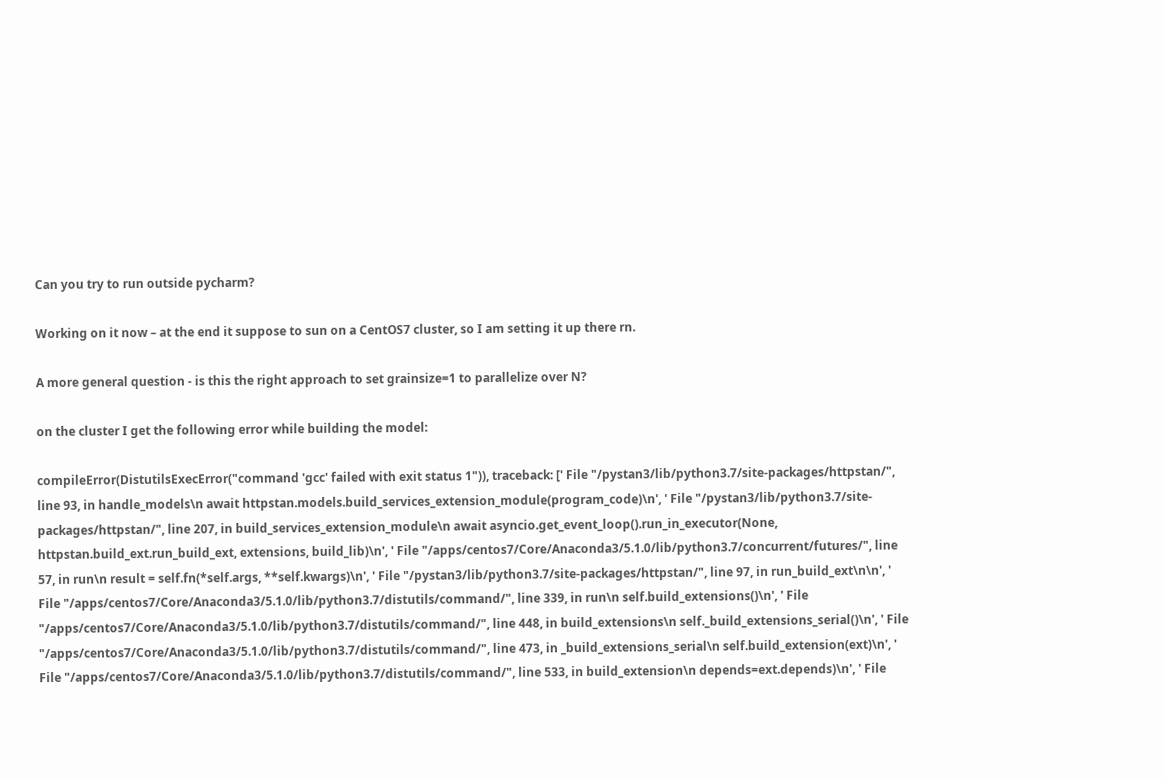Can you try to run outside pycharm?

Working on it now – at the end it suppose to sun on a CentOS7 cluster, so I am setting it up there rn.

A more general question - is this the right approach to set grainsize=1 to parallelize over N?

on the cluster I get the following error while building the model:

compileError(DistutilsExecError("command 'gcc' failed with exit status 1")), traceback: [' File "/pystan3/lib/python3.7/site-packages/httpstan/", line 93, in handle_models\n await httpstan.models.build_services_extension_module(program_code)\n', ' File "/pystan3/lib/python3.7/site-packages/httpstan/", line 207, in build_services_extension_module\n await asyncio.get_event_loop().run_in_executor(None, httpstan.build_ext.run_build_ext, extensions, build_lib)\n', ' File "/apps/centos7/Core/Anaconda3/5.1.0/lib/python3.7/concurrent/futures/", line 57, in run\n result = self.fn(*self.args, **self.kwargs)\n', ' File "/pystan3/lib/python3.7/site-packages/httpstan/", line 97, in run_build_ext\n\n', ' File "/apps/centos7/Core/Anaconda3/5.1.0/lib/python3.7/distutils/command/", line 339, in run\n self.build_extensions()\n', ' File "/apps/centos7/Core/Anaconda3/5.1.0/lib/python3.7/distutils/command/", line 448, in build_extensions\n self._build_extensions_serial()\n', ' File "/apps/centos7/Core/Anaconda3/5.1.0/lib/python3.7/distutils/command/", line 473, in _build_extensions_serial\n self.build_extension(ext)\n', ' File "/apps/centos7/Core/Anaconda3/5.1.0/lib/python3.7/distutils/command/", line 533, in build_extension\n depends=ext.depends)\n', ' File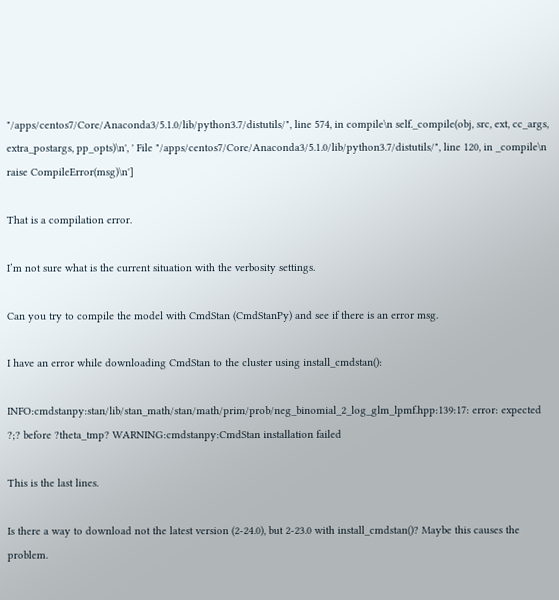"/apps/centos7/Core/Anaconda3/5.1.0/lib/python3.7/distutils/", line 574, in compile\n self._compile(obj, src, ext, cc_args, extra_postargs, pp_opts)\n', ' File "/apps/centos7/Core/Anaconda3/5.1.0/lib/python3.7/distutils/", line 120, in _compile\n raise CompileError(msg)\n']

That is a compilation error.

I’m not sure what is the current situation with the verbosity settings.

Can you try to compile the model with CmdStan (CmdStanPy) and see if there is an error msg.

I have an error while downloading CmdStan to the cluster using install_cmdstan():

INFO:cmdstanpy:stan/lib/stan_math/stan/math/prim/prob/neg_binomial_2_log_glm_lpmf.hpp:139:17: error: expected ?;? before ?theta_tmp? WARNING:cmdstanpy:CmdStan installation failed

This is the last lines.

Is there a way to download not the latest version (2-24.0), but 2-23.0 with install_cmdstan()? Maybe this causes the problem.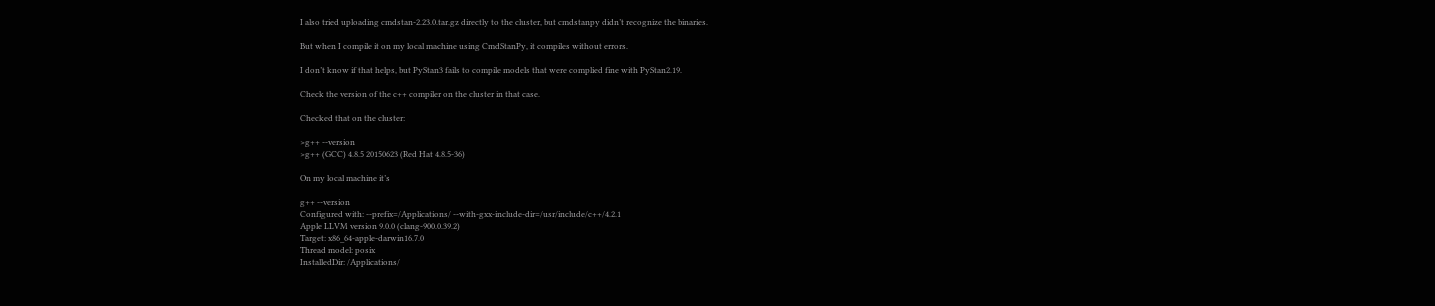I also tried uploading cmdstan-2.23.0.tar.gz directly to the cluster, but cmdstanpy didn’t recognize the binaries.

But when I compile it on my local machine using CmdStanPy, it compiles without errors.

I don’t know if that helps, but PyStan3 fails to compile models that were complied fine with PyStan2.19.

Check the version of the c++ compiler on the cluster in that case.

Checked that on the cluster:

>g++ --version
>g++ (GCC) 4.8.5 20150623 (Red Hat 4.8.5-36)

On my local machine it’s

g++ --version
Configured with: --prefix=/Applications/ --with-gxx-include-dir=/usr/include/c++/4.2.1
Apple LLVM version 9.0.0 (clang-900.0.39.2)
Target: x86_64-apple-darwin16.7.0
Thread model: posix
InstalledDir: /Applications/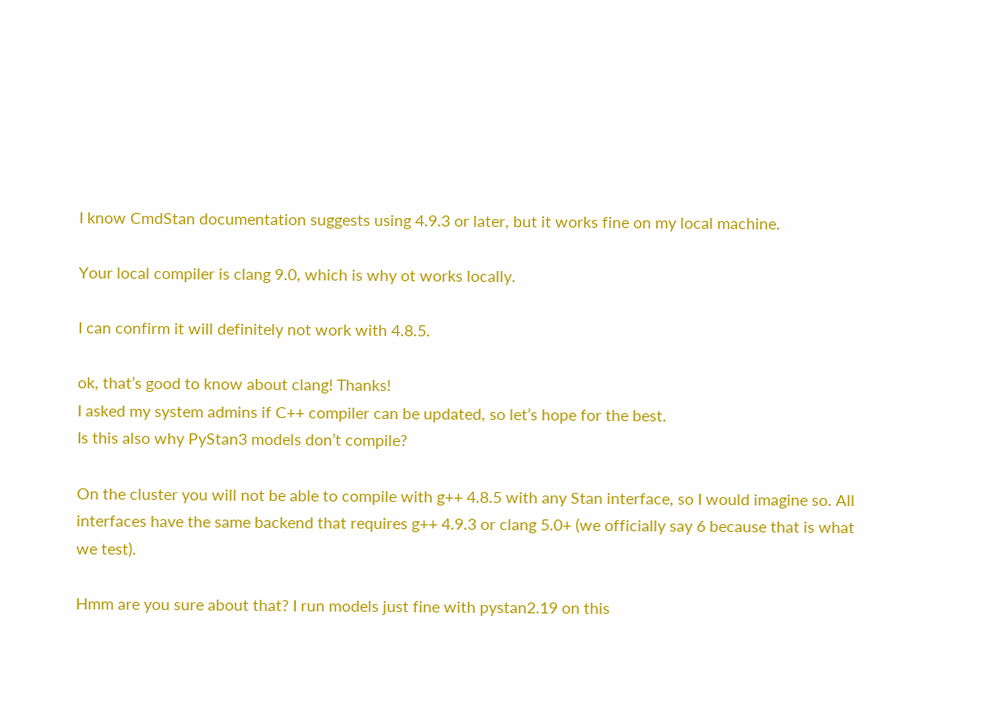I know CmdStan documentation suggests using 4.9.3 or later, but it works fine on my local machine.

Your local compiler is clang 9.0, which is why ot works locally.

I can confirm it will definitely not work with 4.8.5.

ok, that’s good to know about clang! Thanks!
I asked my system admins if C++ compiler can be updated, so let’s hope for the best.
Is this also why PyStan3 models don’t compile?

On the cluster you will not be able to compile with g++ 4.8.5 with any Stan interface, so I would imagine so. All interfaces have the same backend that requires g++ 4.9.3 or clang 5.0+ (we officially say 6 because that is what we test).

Hmm are you sure about that? I run models just fine with pystan2.19 on this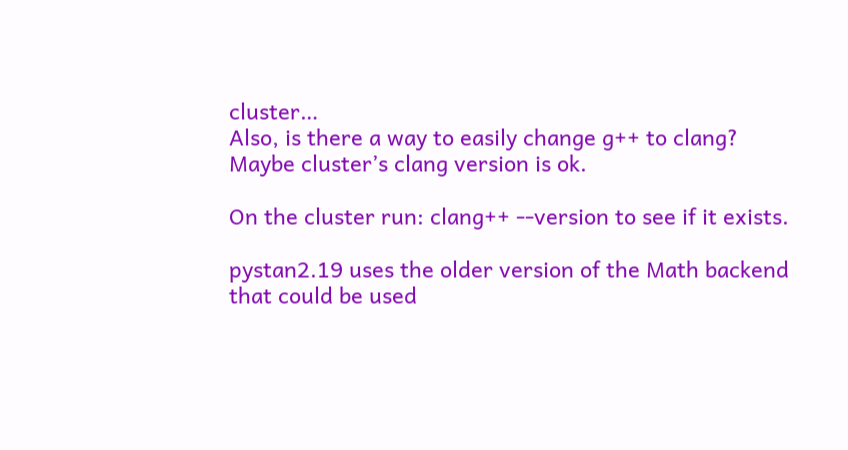cluster…
Also, is there a way to easily change g++ to clang? Maybe cluster’s clang version is ok.

On the cluster run: clang++ --version to see if it exists.

pystan2.19 uses the older version of the Math backend that could be used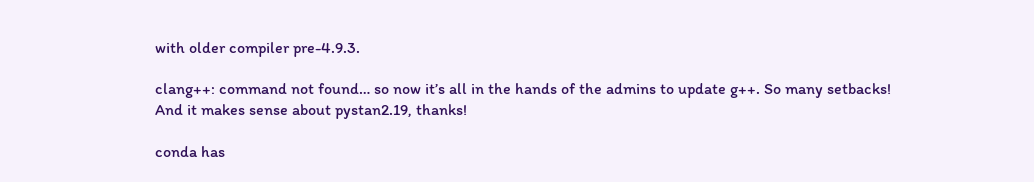with older compiler pre-4.9.3.

clang++: command not found… so now it’s all in the hands of the admins to update g++. So many setbacks!
And it makes sense about pystan2.19, thanks!

conda has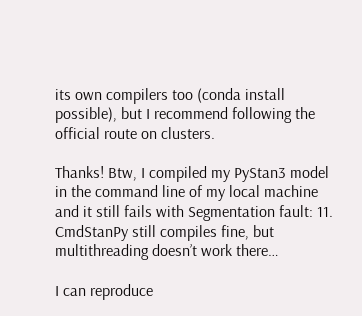its own compilers too (conda install possible), but I recommend following the official route on clusters.

Thanks! Btw, I compiled my PyStan3 model in the command line of my local machine and it still fails with Segmentation fault: 11. CmdStanPy still compiles fine, but multithreading doesn’t work there…

I can reproduce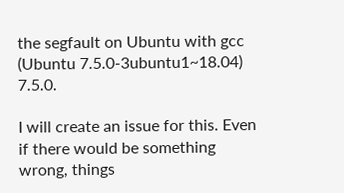the segfault on Ubuntu with gcc (Ubuntu 7.5.0-3ubuntu1~18.04) 7.5.0.

I will create an issue for this. Even if there would be something wrong, things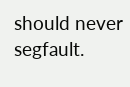should never segfault.